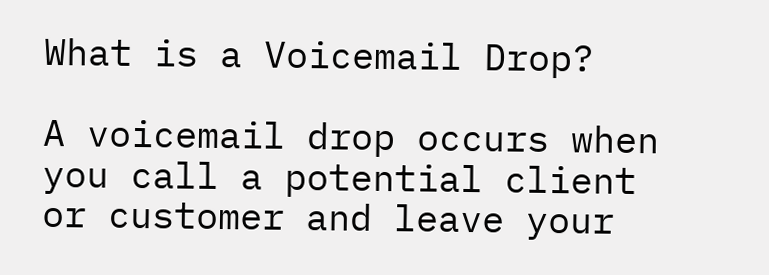What is a Voicemail Drop?

A voicemail drop occurs when you call a potential client or customer and leave your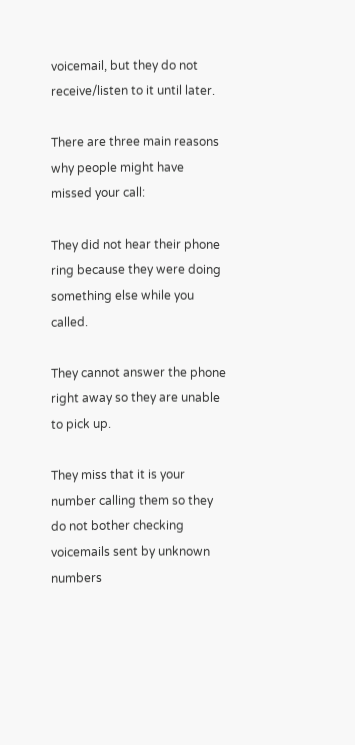voicemail, but they do not receive/listen to it until later.

There are three main reasons why people might have missed your call:

They did not hear their phone ring because they were doing something else while you called.

They cannot answer the phone right away so they are unable to pick up.

They miss that it is your number calling them so they do not bother checking voicemails sent by unknown numbers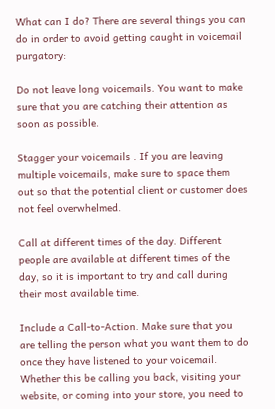What can I do? There are several things you can do in order to avoid getting caught in voicemail purgatory:

Do not leave long voicemails. You want to make sure that you are catching their attention as soon as possible.

Stagger your voicemails . If you are leaving multiple voicemails, make sure to space them out so that the potential client or customer does not feel overwhelmed.

Call at different times of the day. Different people are available at different times of the day, so it is important to try and call during their most available time.

Include a Call-to-Action. Make sure that you are telling the person what you want them to do once they have listened to your voicemail. Whether this be calling you back, visiting your website, or coming into your store, you need to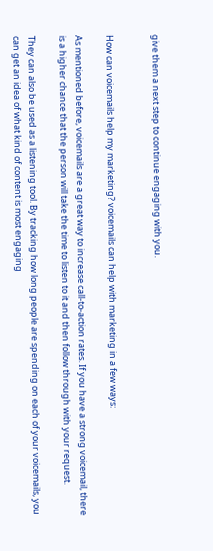give them a next step to continue engaging with you.


How can voicemails help my marketing? voicemails can help with marketing in a few ways:

As mentioned before, voicemails are a great way to increase call-to-action rates. If you have a strong voicemail, there is a higher chance that the person will take the time to listen to it and then follow through with your request.

They can also be used as a listening tool. By tracking how long people are spending on each of your voicemails, you can get an idea of what kind of content is most engaging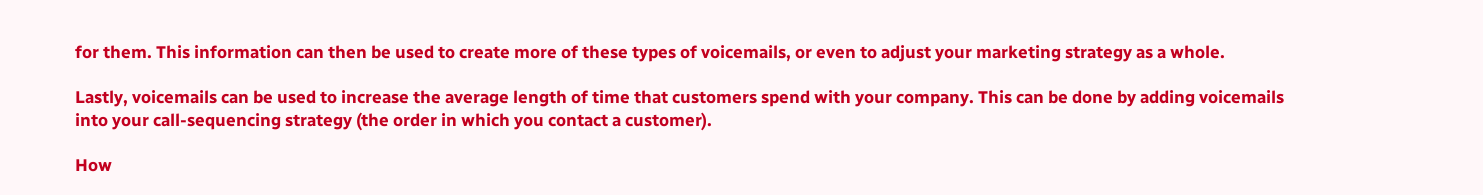for them. This information can then be used to create more of these types of voicemails, or even to adjust your marketing strategy as a whole.

Lastly, voicemails can be used to increase the average length of time that customers spend with your company. This can be done by adding voicemails into your call-sequencing strategy (the order in which you contact a customer).

How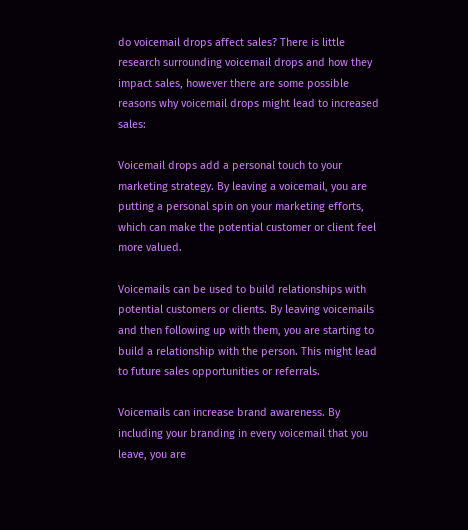do voicemail drops affect sales? There is little research surrounding voicemail drops and how they impact sales, however there are some possible reasons why voicemail drops might lead to increased sales:

Voicemail drops add a personal touch to your marketing strategy. By leaving a voicemail, you are putting a personal spin on your marketing efforts, which can make the potential customer or client feel more valued.

Voicemails can be used to build relationships with potential customers or clients. By leaving voicemails and then following up with them, you are starting to build a relationship with the person. This might lead to future sales opportunities or referrals.

Voicemails can increase brand awareness. By including your branding in every voicemail that you leave, you are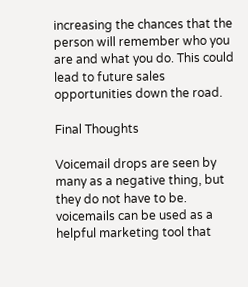increasing the chances that the person will remember who you are and what you do. This could lead to future sales opportunities down the road.

Final Thoughts

Voicemail drops are seen by many as a negative thing, but they do not have to be. voicemails can be used as a helpful marketing tool that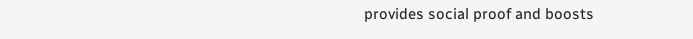provides social proof and boosts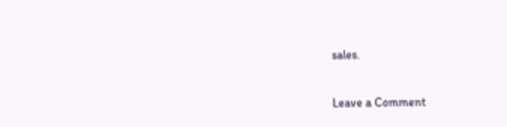sales.

Leave a Comment